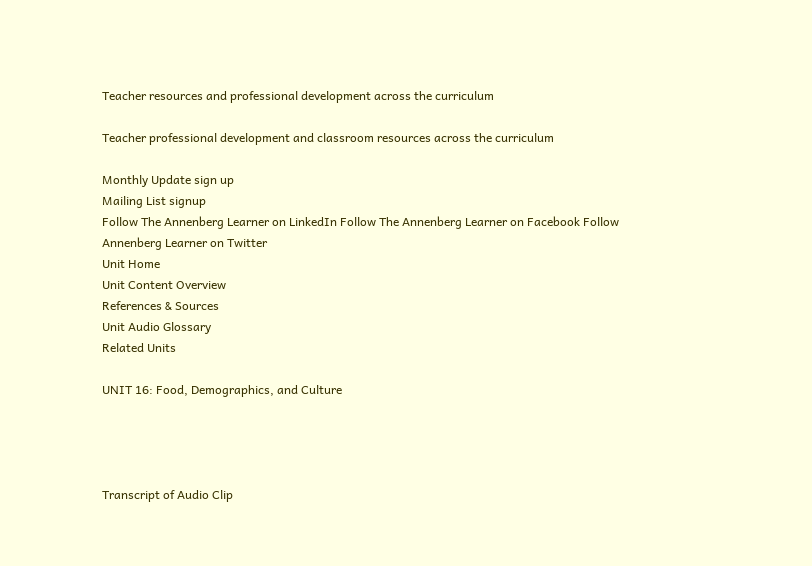Teacher resources and professional development across the curriculum

Teacher professional development and classroom resources across the curriculum

Monthly Update sign up
Mailing List signup
Follow The Annenberg Learner on LinkedIn Follow The Annenberg Learner on Facebook Follow Annenberg Learner on Twitter
Unit Home
Unit Content Overview
References & Sources
Unit Audio Glossary
Related Units

UNIT 16: Food, Demographics, and Culture




Transcript of Audio Clip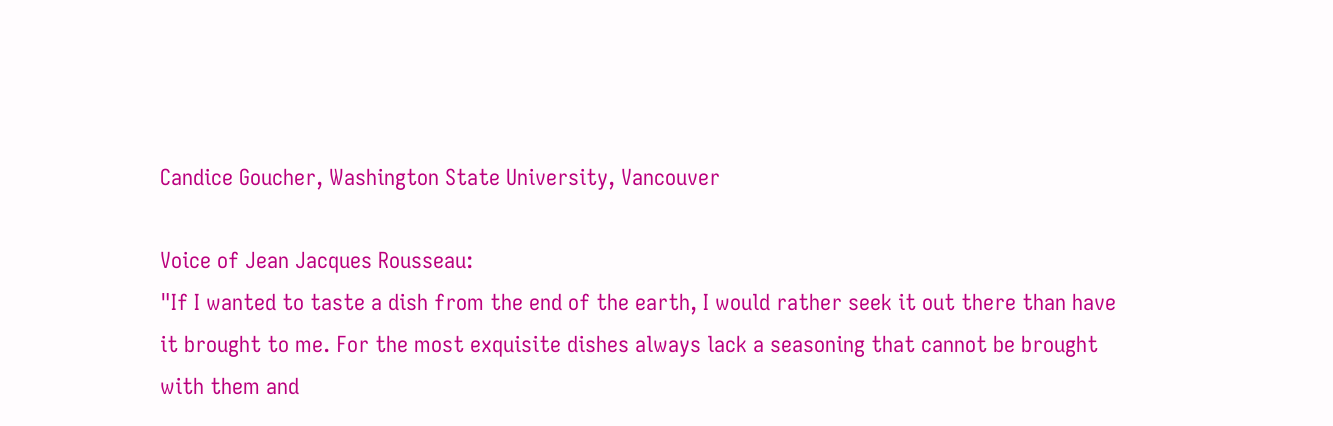Candice Goucher, Washington State University, Vancouver

Voice of Jean Jacques Rousseau:
"If I wanted to taste a dish from the end of the earth, I would rather seek it out there than have it brought to me. For the most exquisite dishes always lack a seasoning that cannot be brought with them and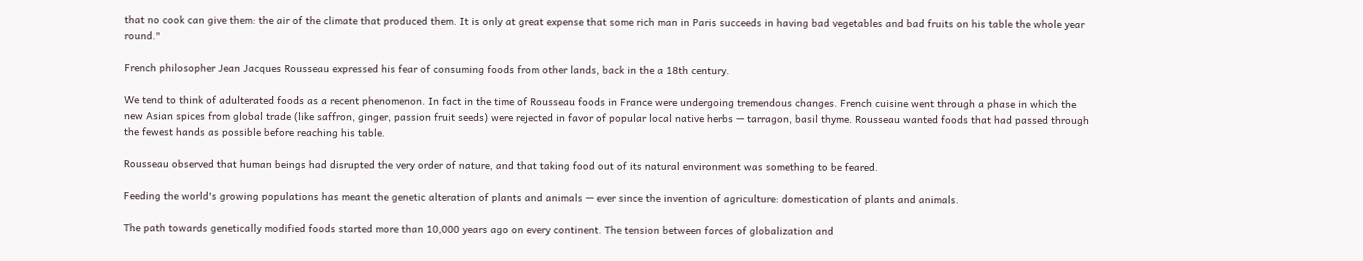that no cook can give them: the air of the climate that produced them. It is only at great expense that some rich man in Paris succeeds in having bad vegetables and bad fruits on his table the whole year round."

French philosopher Jean Jacques Rousseau expressed his fear of consuming foods from other lands, back in the a 18th century.

We tend to think of adulterated foods as a recent phenomenon. In fact in the time of Rousseau foods in France were undergoing tremendous changes. French cuisine went through a phase in which the new Asian spices from global trade (like saffron, ginger, passion fruit seeds) were rejected in favor of popular local native herbs — tarragon, basil thyme. Rousseau wanted foods that had passed through the fewest hands as possible before reaching his table.

Rousseau observed that human beings had disrupted the very order of nature, and that taking food out of its natural environment was something to be feared.

Feeding the world's growing populations has meant the genetic alteration of plants and animals — ever since the invention of agriculture: domestication of plants and animals.

The path towards genetically modified foods started more than 10,000 years ago on every continent. The tension between forces of globalization and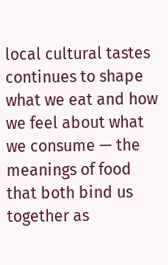local cultural tastes continues to shape what we eat and how we feel about what we consume — the meanings of food that both bind us together as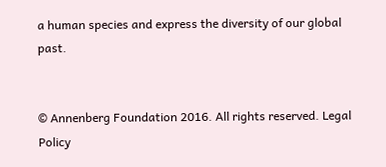a human species and express the diversity of our global past.


© Annenberg Foundation 2016. All rights reserved. Legal Policy